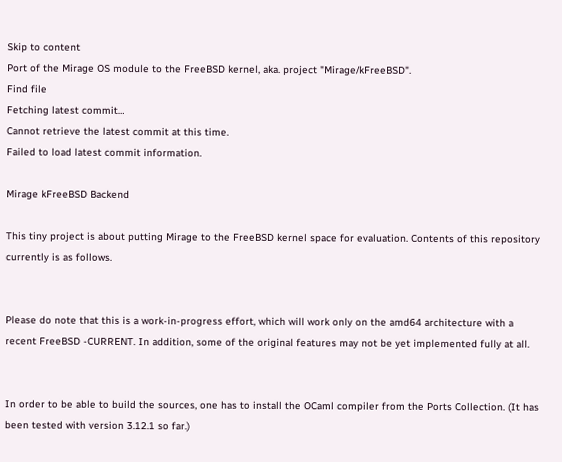Skip to content
Port of the Mirage OS module to the FreeBSD kernel, aka. project "Mirage/kFreeBSD".
Find file
Fetching latest commit…
Cannot retrieve the latest commit at this time.
Failed to load latest commit information.

Mirage kFreeBSD Backend

This tiny project is about putting Mirage to the FreeBSD kernel space for evaluation. Contents of this repository currently is as follows.


Please do note that this is a work-in-progress effort, which will work only on the amd64 architecture with a recent FreeBSD -CURRENT. In addition, some of the original features may not be yet implemented fully at all.


In order to be able to build the sources, one has to install the OCaml compiler from the Ports Collection. (It has been tested with version 3.12.1 so far.)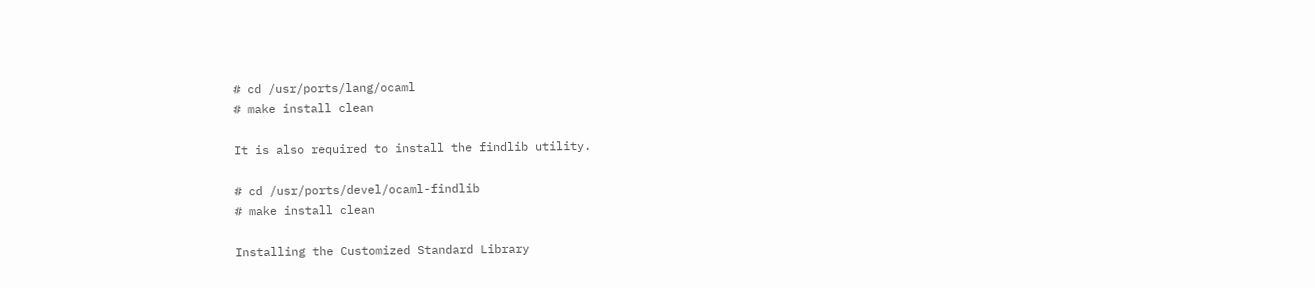# cd /usr/ports/lang/ocaml
# make install clean

It is also required to install the findlib utility.

# cd /usr/ports/devel/ocaml-findlib
# make install clean

Installing the Customized Standard Library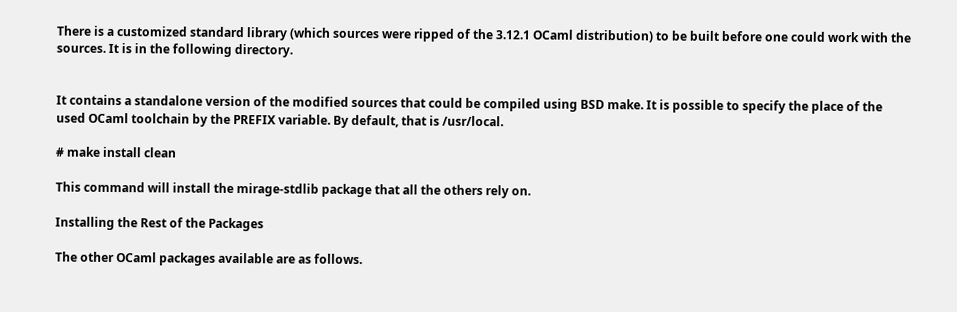There is a customized standard library (which sources were ripped of the 3.12.1 OCaml distribution) to be built before one could work with the sources. It is in the following directory.


It contains a standalone version of the modified sources that could be compiled using BSD make. It is possible to specify the place of the used OCaml toolchain by the PREFIX variable. By default, that is /usr/local.

# make install clean

This command will install the mirage-stdlib package that all the others rely on.

Installing the Rest of the Packages

The other OCaml packages available are as follows.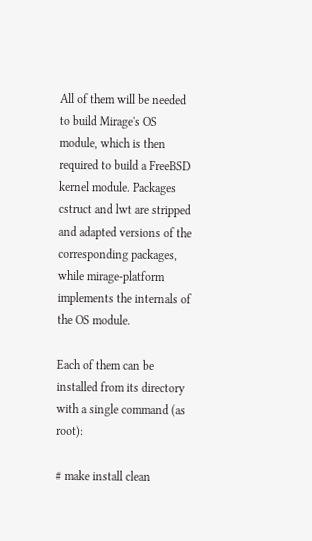All of them will be needed to build Mirage's OS module, which is then required to build a FreeBSD kernel module. Packages cstruct and lwt are stripped and adapted versions of the corresponding packages, while mirage-platform implements the internals of the OS module.

Each of them can be installed from its directory with a single command (as root):

# make install clean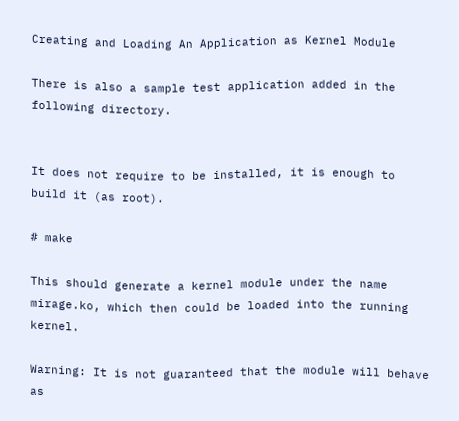Creating and Loading An Application as Kernel Module

There is also a sample test application added in the following directory.


It does not require to be installed, it is enough to build it (as root).

# make

This should generate a kernel module under the name mirage.ko, which then could be loaded into the running kernel.

Warning: It is not guaranteed that the module will behave as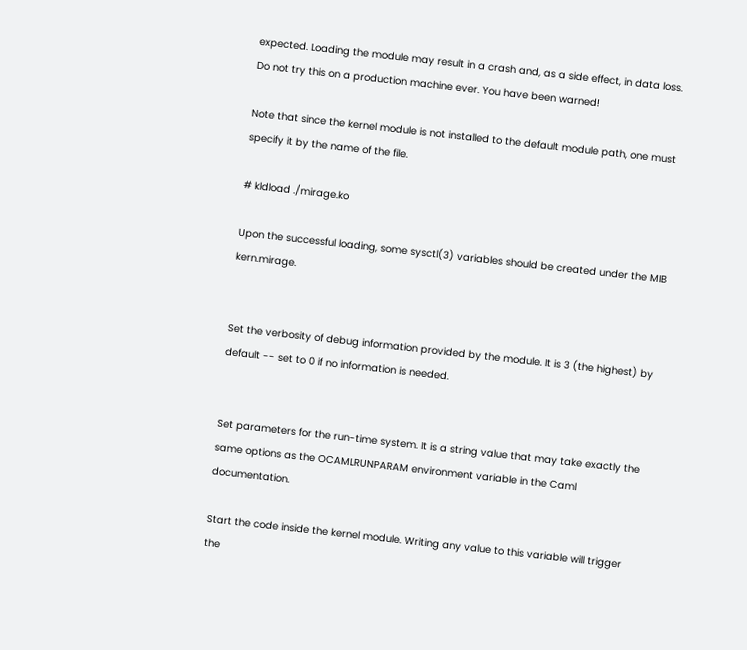expected. Loading the module may result in a crash and, as a side effect, in data loss. Do not try this on a production machine ever. You have been warned!

Note that since the kernel module is not installed to the default module path, one must specify it by the name of the file.

# kldload ./mirage.ko

Upon the successful loading, some sysctl(3) variables should be created under the MIB kern.mirage.


Set the verbosity of debug information provided by the module. It is 3 (the highest) by default -- set to 0 if no information is needed.


Set parameters for the run-time system. It is a string value that may take exactly the same options as the OCAMLRUNPARAM environment variable in the Caml documentation.

Start the code inside the kernel module. Writing any value to this variable will trigger the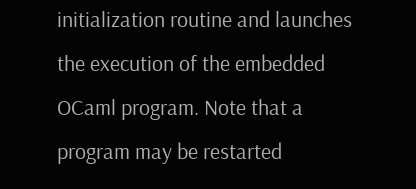initialization routine and launches the execution of the embedded OCaml program. Note that a program may be restarted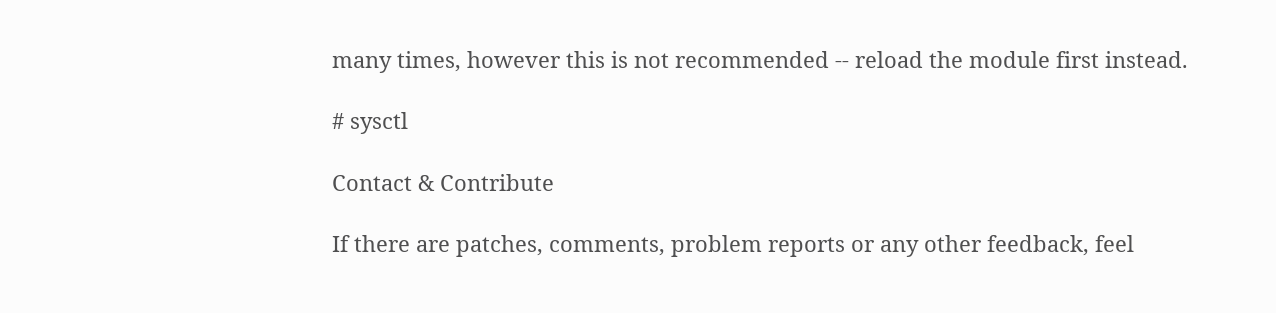many times, however this is not recommended -- reload the module first instead.

# sysctl

Contact & Contribute

If there are patches, comments, problem reports or any other feedback, feel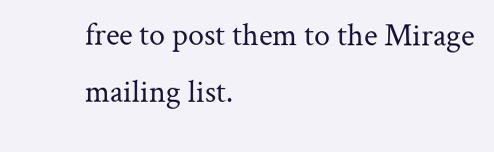free to post them to the Mirage mailing list.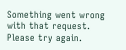Something went wrong with that request. Please try again.